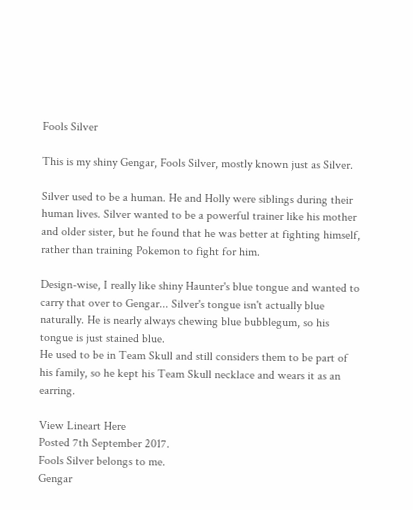Fools Silver

This is my shiny Gengar, Fools Silver, mostly known just as Silver.

Silver used to be a human. He and Holly were siblings during their human lives. Silver wanted to be a powerful trainer like his mother and older sister, but he found that he was better at fighting himself, rather than training Pokemon to fight for him.

Design-wise, I really like shiny Haunter's blue tongue and wanted to carry that over to Gengar... Silver's tongue isn't actually blue naturally. He is nearly always chewing blue bubblegum, so his tongue is just stained blue.
He used to be in Team Skull and still considers them to be part of his family, so he kept his Team Skull necklace and wears it as an earring.

View Lineart Here
Posted 7th September 2017.
Fools Silver belongs to me.
Gengar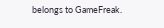belongs to GameFreak.